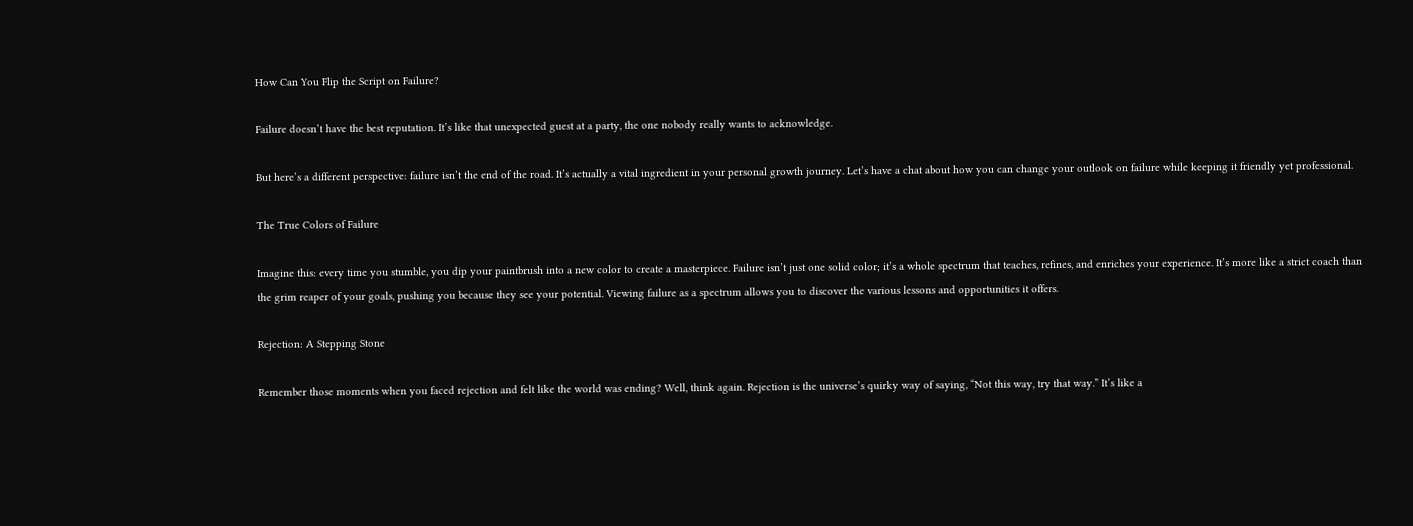How Can You Flip the Script on Failure?

Failure doesn’t have the best reputation. It’s like that unexpected guest at a party, the one nobody really wants to acknowledge.

But here’s a different perspective: failure isn’t the end of the road. It’s actually a vital ingredient in your personal growth journey. Let’s have a chat about how you can change your outlook on failure while keeping it friendly yet professional.

The True Colors of Failure

Imagine this: every time you stumble, you dip your paintbrush into a new color to create a masterpiece. Failure isn’t just one solid color; it’s a whole spectrum that teaches, refines, and enriches your experience. It’s more like a strict coach than the grim reaper of your goals, pushing you because they see your potential. Viewing failure as a spectrum allows you to discover the various lessons and opportunities it offers.

Rejection: A Stepping Stone

Remember those moments when you faced rejection and felt like the world was ending? Well, think again. Rejection is the universe’s quirky way of saying, “Not this way, try that way.” It’s like a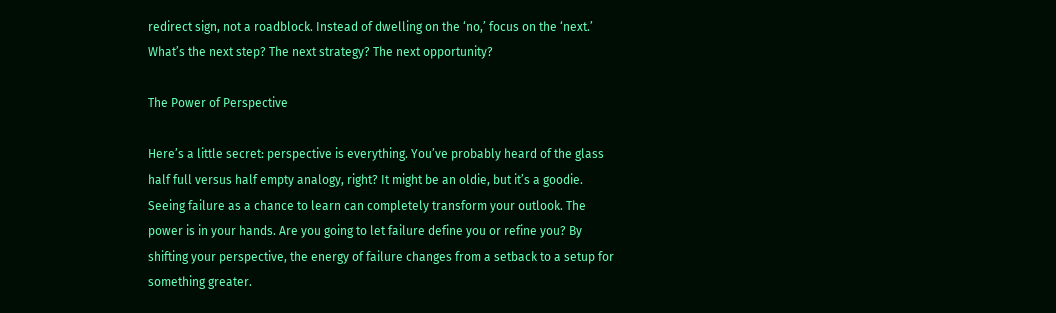redirect sign, not a roadblock. Instead of dwelling on the ‘no,’ focus on the ‘next.’ What’s the next step? The next strategy? The next opportunity?

The Power of Perspective

Here’s a little secret: perspective is everything. You’ve probably heard of the glass half full versus half empty analogy, right? It might be an oldie, but it’s a goodie. Seeing failure as a chance to learn can completely transform your outlook. The power is in your hands. Are you going to let failure define you or refine you? By shifting your perspective, the energy of failure changes from a setback to a setup for something greater.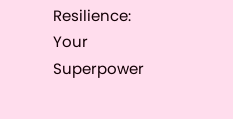Resilience: Your Superpower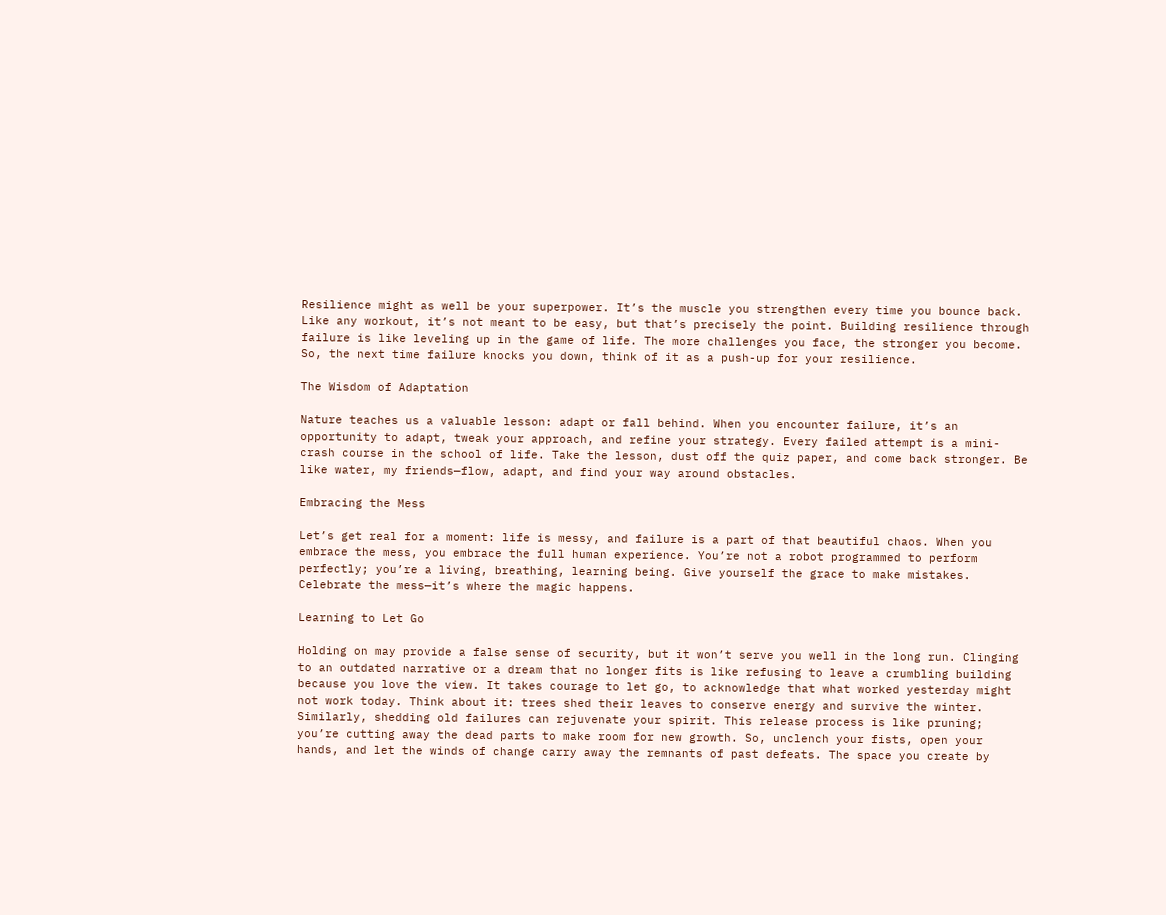Resilience might as well be your superpower. It’s the muscle you strengthen every time you bounce back. Like any workout, it’s not meant to be easy, but that’s precisely the point. Building resilience through failure is like leveling up in the game of life. The more challenges you face, the stronger you become. So, the next time failure knocks you down, think of it as a push-up for your resilience.

The Wisdom of Adaptation

Nature teaches us a valuable lesson: adapt or fall behind. When you encounter failure, it’s an opportunity to adapt, tweak your approach, and refine your strategy. Every failed attempt is a mini-crash course in the school of life. Take the lesson, dust off the quiz paper, and come back stronger. Be like water, my friends—flow, adapt, and find your way around obstacles.

Embracing the Mess

Let’s get real for a moment: life is messy, and failure is a part of that beautiful chaos. When you embrace the mess, you embrace the full human experience. You’re not a robot programmed to perform perfectly; you’re a living, breathing, learning being. Give yourself the grace to make mistakes. Celebrate the mess—it’s where the magic happens.

Learning to Let Go

Holding on may provide a false sense of security, but it won’t serve you well in the long run. Clinging to an outdated narrative or a dream that no longer fits is like refusing to leave a crumbling building because you love the view. It takes courage to let go, to acknowledge that what worked yesterday might not work today. Think about it: trees shed their leaves to conserve energy and survive the winter. Similarly, shedding old failures can rejuvenate your spirit. This release process is like pruning; you’re cutting away the dead parts to make room for new growth. So, unclench your fists, open your hands, and let the winds of change carry away the remnants of past defeats. The space you create by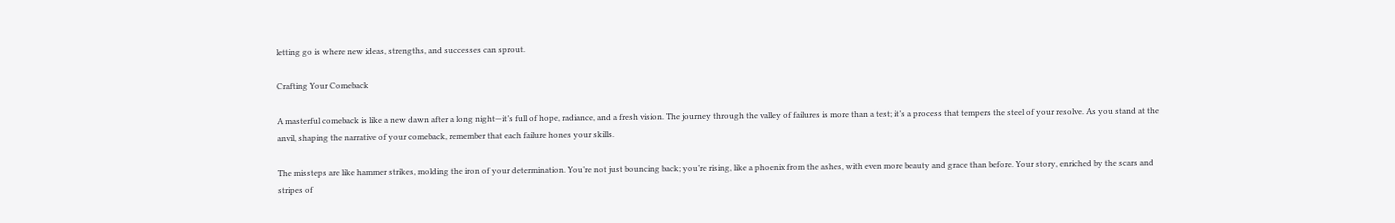letting go is where new ideas, strengths, and successes can sprout.

Crafting Your Comeback

A masterful comeback is like a new dawn after a long night—it’s full of hope, radiance, and a fresh vision. The journey through the valley of failures is more than a test; it’s a process that tempers the steel of your resolve. As you stand at the anvil, shaping the narrative of your comeback, remember that each failure hones your skills.

The missteps are like hammer strikes, molding the iron of your determination. You’re not just bouncing back; you’re rising, like a phoenix from the ashes, with even more beauty and grace than before. Your story, enriched by the scars and stripes of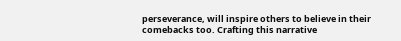perseverance, will inspire others to believe in their comebacks too. Crafting this narrative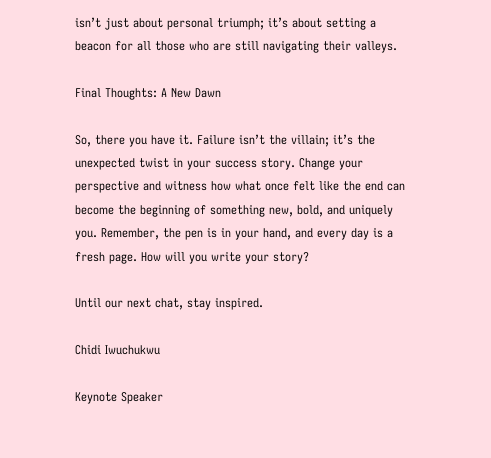isn’t just about personal triumph; it’s about setting a beacon for all those who are still navigating their valleys.

Final Thoughts: A New Dawn

So, there you have it. Failure isn’t the villain; it’s the unexpected twist in your success story. Change your perspective and witness how what once felt like the end can become the beginning of something new, bold, and uniquely you. Remember, the pen is in your hand, and every day is a fresh page. How will you write your story?

Until our next chat, stay inspired.

Chidi Iwuchukwu

Keynote Speaker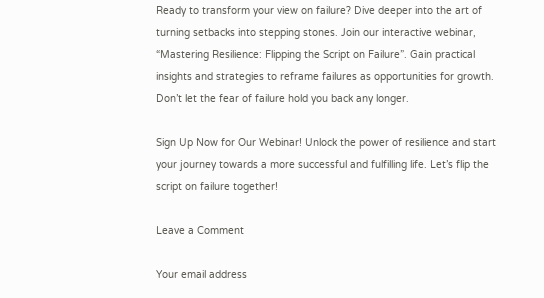Ready to transform your view on failure? Dive deeper into the art of turning setbacks into stepping stones. Join our interactive webinar, “Mastering Resilience: Flipping the Script on Failure”. Gain practical insights and strategies to reframe failures as opportunities for growth. Don’t let the fear of failure hold you back any longer.

Sign Up Now for Our Webinar! Unlock the power of resilience and start your journey towards a more successful and fulfilling life. Let’s flip the script on failure together!

Leave a Comment

Your email address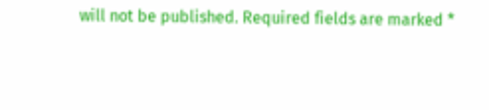will not be published. Required fields are marked *